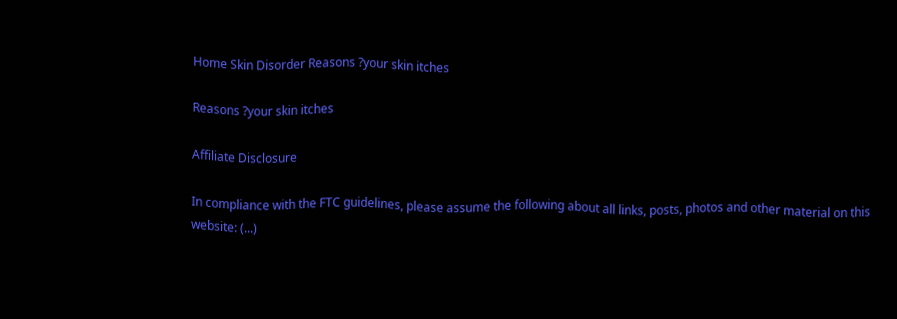Home Skin Disorder Reasons ?your skin itches

Reasons ?your skin itches

Affiliate Disclosure

In compliance with the FTC guidelines, please assume the following about all links, posts, photos and other material on this website: (...)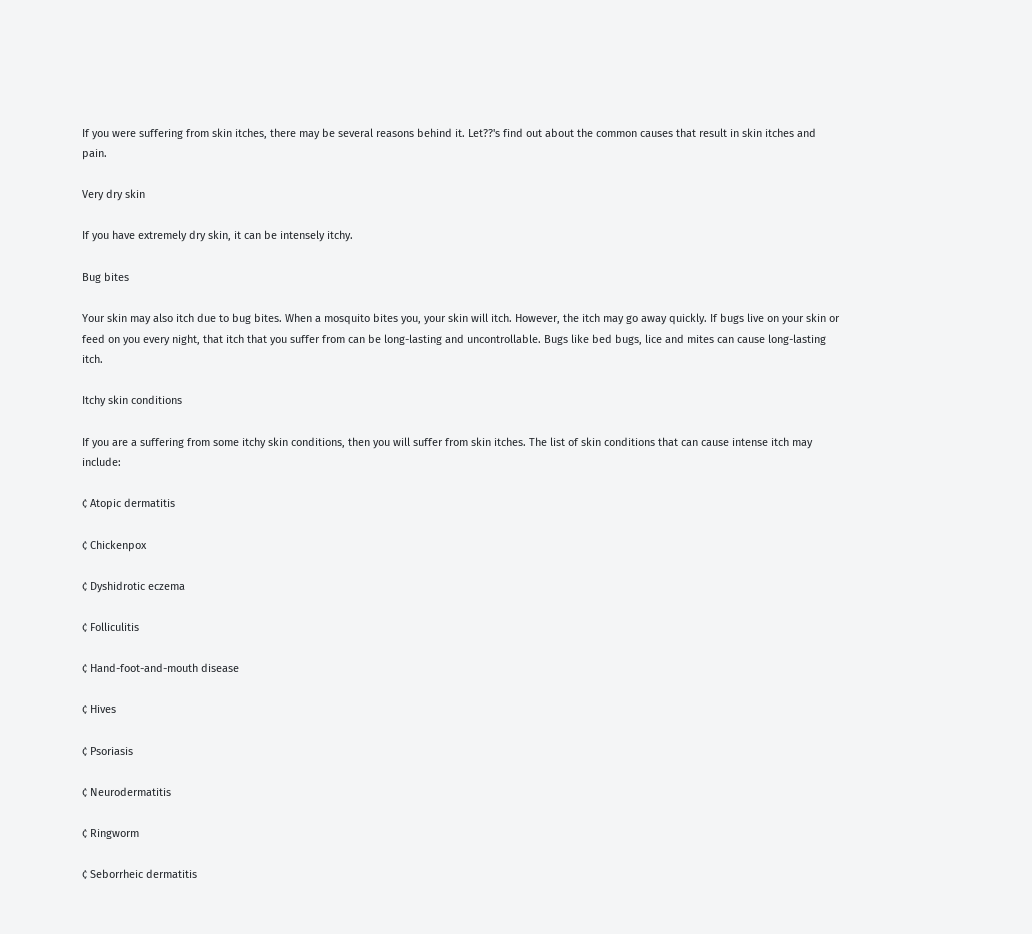If you were suffering from skin itches, there may be several reasons behind it. Let??'s find out about the common causes that result in skin itches and pain.

Very dry skin

If you have extremely dry skin, it can be intensely itchy.

Bug bites

Your skin may also itch due to bug bites. When a mosquito bites you, your skin will itch. However, the itch may go away quickly. If bugs live on your skin or feed on you every night, that itch that you suffer from can be long-lasting and uncontrollable. Bugs like bed bugs, lice and mites can cause long-lasting itch.

Itchy skin conditions

If you are a suffering from some itchy skin conditions, then you will suffer from skin itches. The list of skin conditions that can cause intense itch may include:

¢ Atopic dermatitis

¢ Chickenpox

¢ Dyshidrotic eczema

¢ Folliculitis

¢ Hand-foot-and-mouth disease

¢ Hives

¢ Psoriasis

¢ Neurodermatitis

¢ Ringworm

¢ Seborrheic dermatitis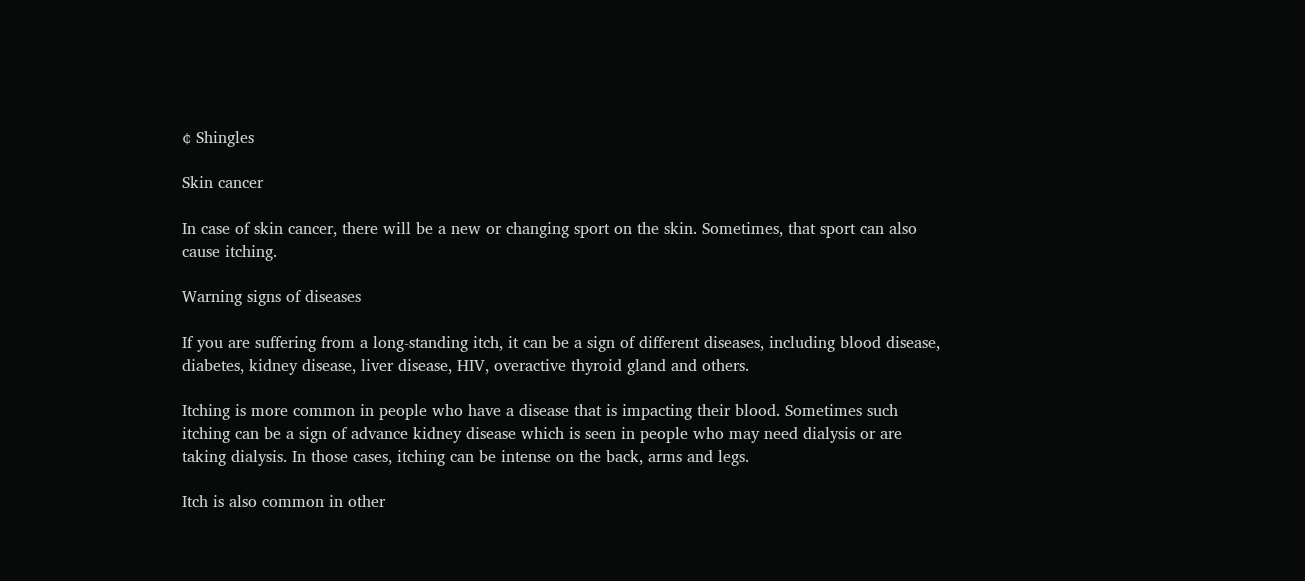¢ Shingles

Skin cancer

In case of skin cancer, there will be a new or changing sport on the skin. Sometimes, that sport can also cause itching.

Warning signs of diseases

If you are suffering from a long-standing itch, it can be a sign of different diseases, including blood disease, diabetes, kidney disease, liver disease, HIV, overactive thyroid gland and others.

Itching is more common in people who have a disease that is impacting their blood. Sometimes such itching can be a sign of advance kidney disease which is seen in people who may need dialysis or are taking dialysis. In those cases, itching can be intense on the back, arms and legs.

Itch is also common in other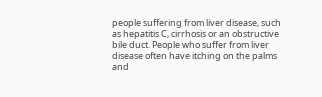people suffering from liver disease, such as hepatitis C, cirrhosis or an obstructive bile duct. People who suffer from liver disease often have itching on the palms and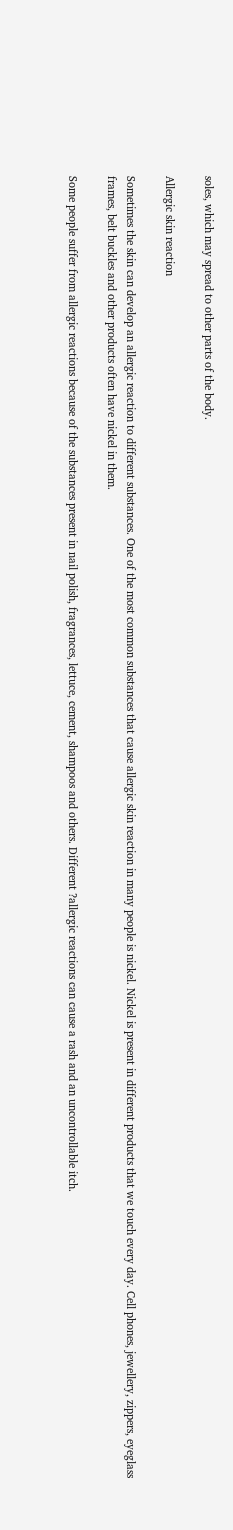soles, which may spread to other parts of the body.

Allergic skin reaction

Sometimes the skin can develop an allergic reaction to different substances. One of the most common substances that cause allergic skin reaction in many people is nickel. Nickel is present in different products that we touch every day. Cell phones, jewellery, zippers, eyeglass frames, belt buckles and other products often have nickel in them.

Some people suffer from allergic reactions because of the substances present in nail polish, fragrances, lettuce, cement, shampoos and others. Different ?allergic reactions can cause a rash and an uncontrollable itch.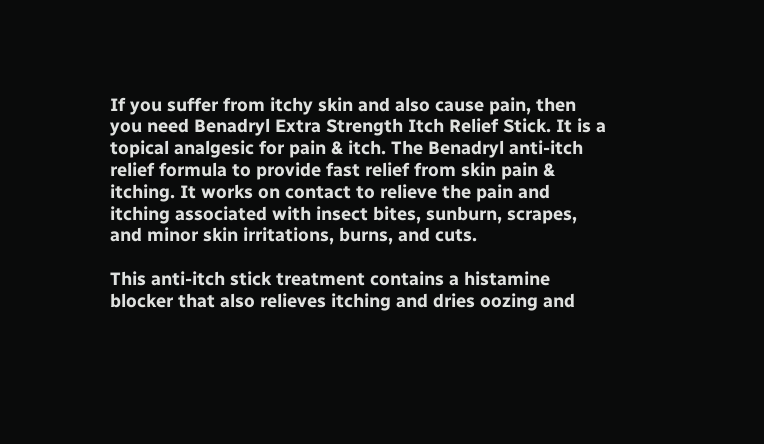If you suffer from itchy skin and also cause pain, then you need Benadryl Extra Strength Itch Relief Stick. It is a topical analgesic for pain & itch. The Benadryl anti-itch relief formula to provide fast relief from skin pain & itching. It works on contact to relieve the pain and itching associated with insect bites, sunburn, scrapes, and minor skin irritations, burns, and cuts.

This anti-itch stick treatment contains a histamine blocker that also relieves itching and dries oozing and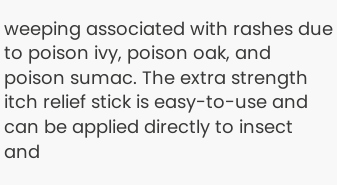weeping associated with rashes due to poison ivy, poison oak, and poison sumac. The extra strength itch relief stick is easy-to-use and can be applied directly to insect and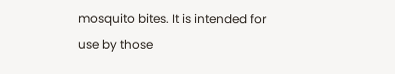mosquito bites. It is intended for use by those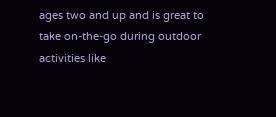ages two and up and is great to take on-the-go during outdoor activities like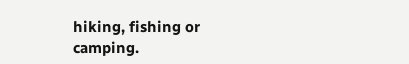hiking, fishing or camping.